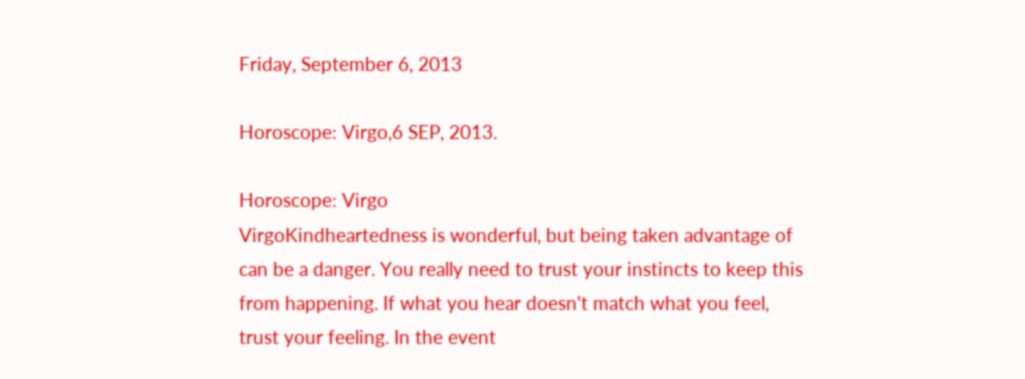Friday, September 6, 2013

Horoscope: Virgo,6 SEP, 2013.

Horoscope: Virgo
VirgoKindheartedness is wonderful, but being taken advantage of can be a danger. You really need to trust your instincts to keep this from happening. If what you hear doesn't match what you feel, trust your feeling. In the event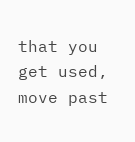that you get used, move past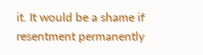it. It would be a shame if resentment permanently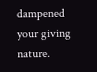dampened your giving nature.